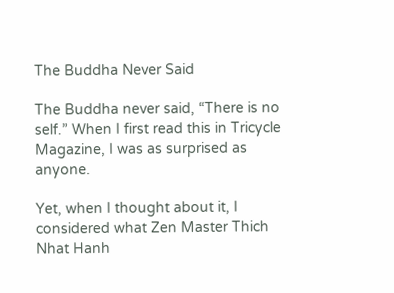The Buddha Never Said

The Buddha never said, “There is no self.” When I first read this in Tricycle Magazine, I was as surprised as anyone.

Yet, when I thought about it, I considered what Zen Master Thich Nhat Hanh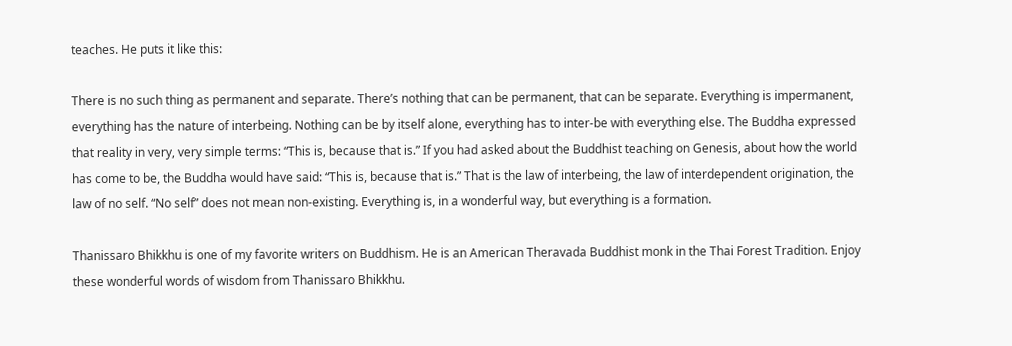teaches. He puts it like this:

There is no such thing as permanent and separate. There’s nothing that can be permanent, that can be separate. Everything is impermanent, everything has the nature of interbeing. Nothing can be by itself alone, everything has to inter-be with everything else. The Buddha expressed that reality in very, very simple terms: “This is, because that is.” If you had asked about the Buddhist teaching on Genesis, about how the world has come to be, the Buddha would have said: “This is, because that is.” That is the law of interbeing, the law of interdependent origination, the law of no self. “No self” does not mean non-existing. Everything is, in a wonderful way, but everything is a formation.

Thanissaro Bhikkhu is one of my favorite writers on Buddhism. He is an American Theravada Buddhist monk in the Thai Forest Tradition. Enjoy these wonderful words of wisdom from Thanissaro Bhikkhu.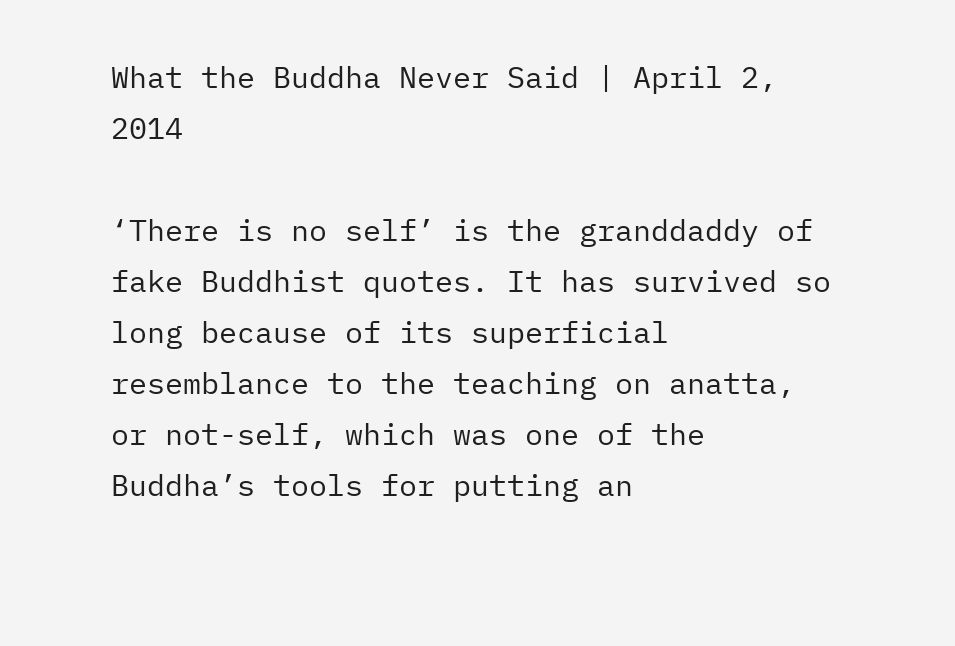What the Buddha Never Said | April 2, 2014

‘There is no self’ is the granddaddy of fake Buddhist quotes. It has survived so long because of its superficial resemblance to the teaching on anatta, or not-self, which was one of the Buddha’s tools for putting an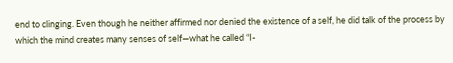end to clinging. Even though he neither affirmed nor denied the existence of a self, he did talk of the process by which the mind creates many senses of self—what he called “I-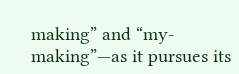making” and “my-making”—as it pursues its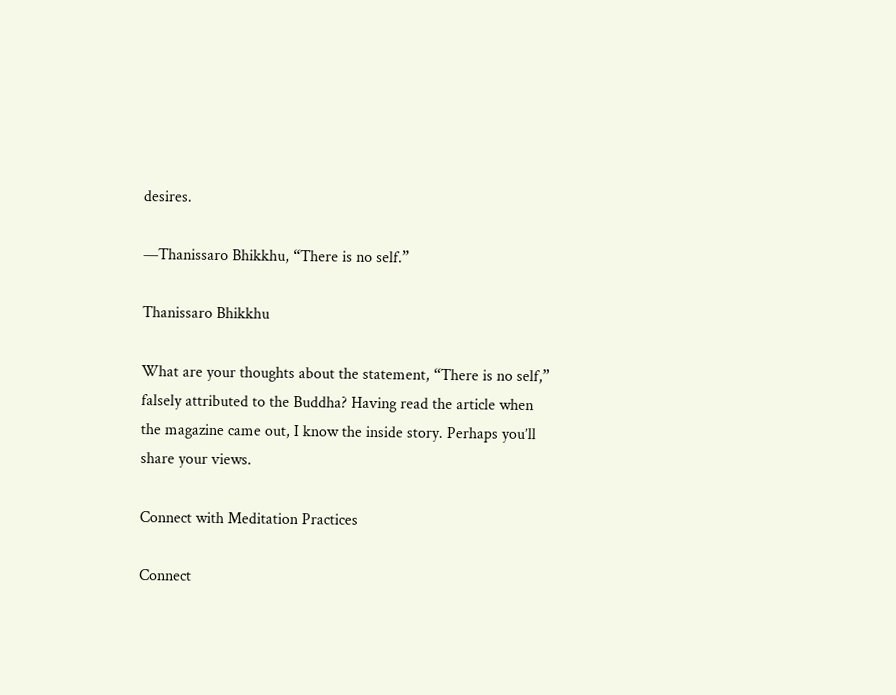desires.

—Thanissaro Bhikkhu, “There is no self.”

Thanissaro Bhikkhu

What are your thoughts about the statement, “There is no self,” falsely attributed to the Buddha? Having read the article when the magazine came out, I know the inside story. Perhaps you’ll share your views.

Connect with Meditation Practices

Connect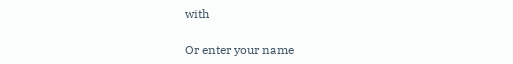with

Or enter your name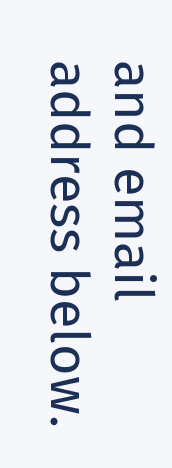and email address below.